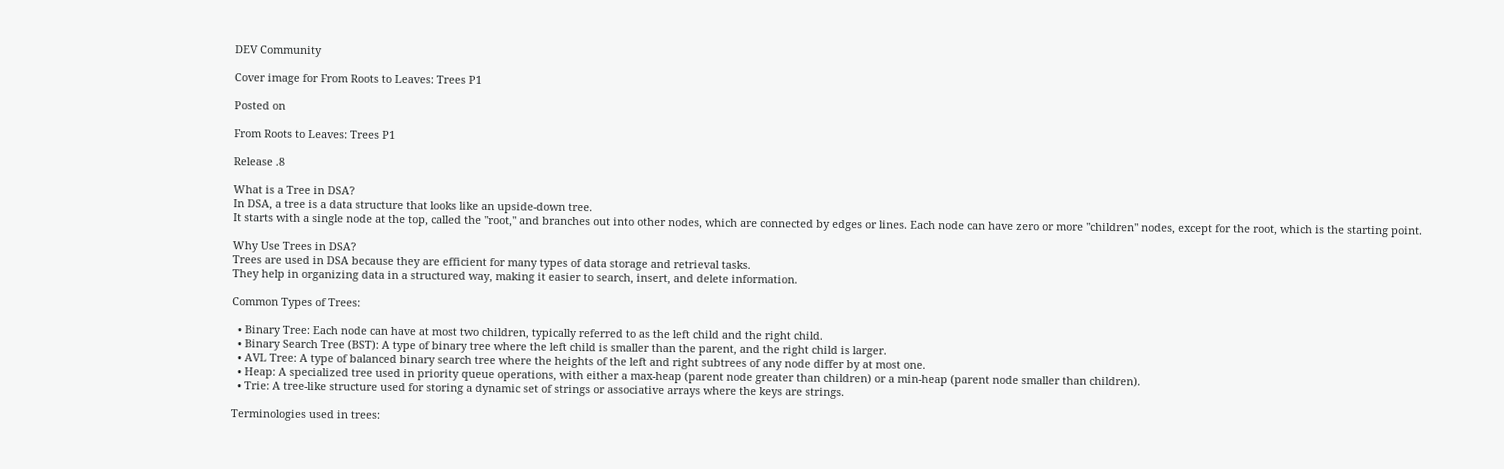DEV Community

Cover image for From Roots to Leaves: Trees P1

Posted on

From Roots to Leaves: Trees P1

Release .8

What is a Tree in DSA?
In DSA, a tree is a data structure that looks like an upside-down tree.
It starts with a single node at the top, called the "root," and branches out into other nodes, which are connected by edges or lines. Each node can have zero or more "children" nodes, except for the root, which is the starting point.

Why Use Trees in DSA?
Trees are used in DSA because they are efficient for many types of data storage and retrieval tasks.
They help in organizing data in a structured way, making it easier to search, insert, and delete information.

Common Types of Trees:

  • Binary Tree: Each node can have at most two children, typically referred to as the left child and the right child.
  • Binary Search Tree (BST): A type of binary tree where the left child is smaller than the parent, and the right child is larger.
  • AVL Tree: A type of balanced binary search tree where the heights of the left and right subtrees of any node differ by at most one.
  • Heap: A specialized tree used in priority queue operations, with either a max-heap (parent node greater than children) or a min-heap (parent node smaller than children).
  • Trie: A tree-like structure used for storing a dynamic set of strings or associative arrays where the keys are strings.

Terminologies used in trees: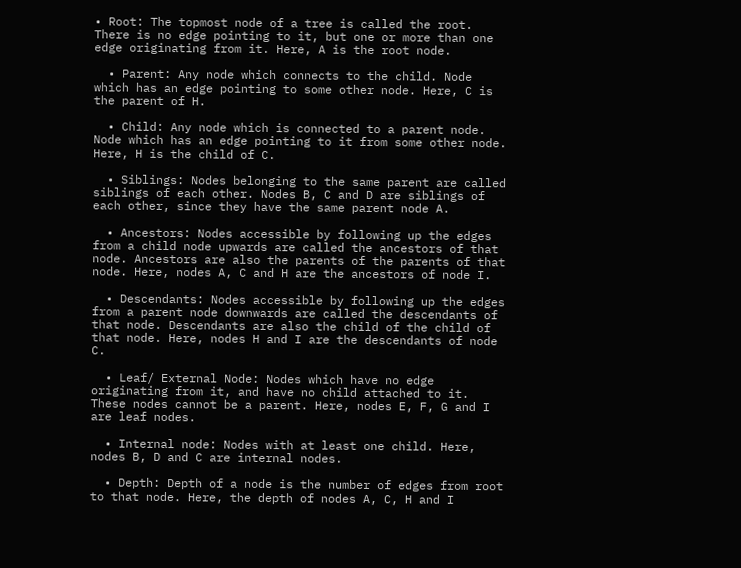• Root: The topmost node of a tree is called the root. There is no edge pointing to it, but one or more than one edge originating from it. Here, A is the root node.

  • Parent: Any node which connects to the child. Node which has an edge pointing to some other node. Here, C is the parent of H.

  • Child: Any node which is connected to a parent node. Node which has an edge pointing to it from some other node. Here, H is the child of C.

  • Siblings: Nodes belonging to the same parent are called siblings of each other. Nodes B, C and D are siblings of each other, since they have the same parent node A.

  • Ancestors: Nodes accessible by following up the edges from a child node upwards are called the ancestors of that node. Ancestors are also the parents of the parents of that node. Here, nodes A, C and H are the ancestors of node I.

  • Descendants: Nodes accessible by following up the edges from a parent node downwards are called the descendants of that node. Descendants are also the child of the child of that node. Here, nodes H and I are the descendants of node C.

  • Leaf/ External Node: Nodes which have no edge originating from it, and have no child attached to it. These nodes cannot be a parent. Here, nodes E, F, G and I are leaf nodes.

  • Internal node: Nodes with at least one child. Here, nodes B, D and C are internal nodes.

  • Depth: Depth of a node is the number of edges from root to that node. Here, the depth of nodes A, C, H and I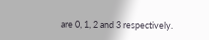are 0, 1, 2 and 3 respectively.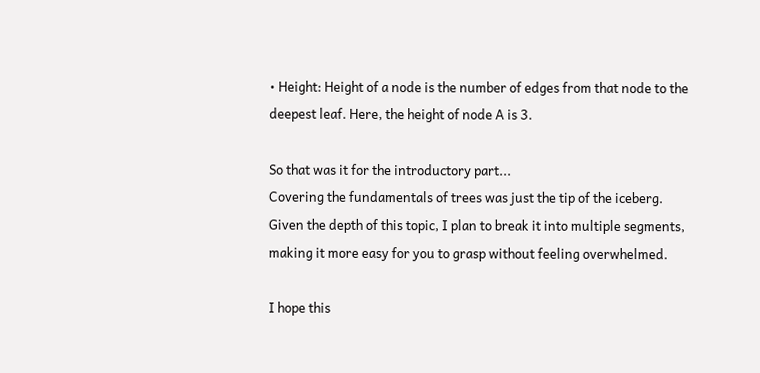• Height: Height of a node is the number of edges from that node to the deepest leaf. Here, the height of node A is 3.

So that was it for the introductory part...
Covering the fundamentals of trees was just the tip of the iceberg.
Given the depth of this topic, I plan to break it into multiple segments, making it more easy for you to grasp without feeling overwhelmed.

I hope this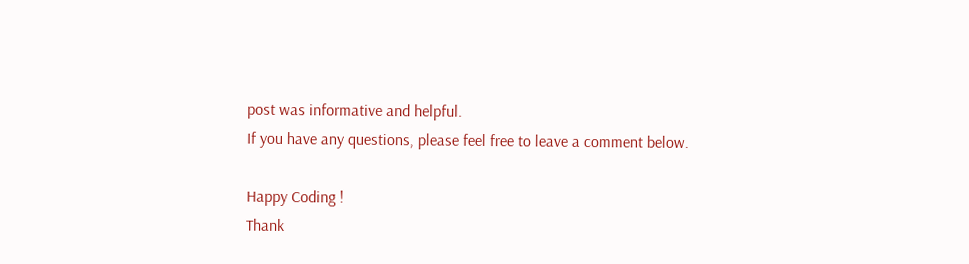post was informative and helpful.
If you have any questions, please feel free to leave a comment below.

Happy Coding !
Thank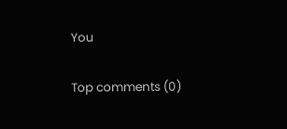You

Top comments (0)